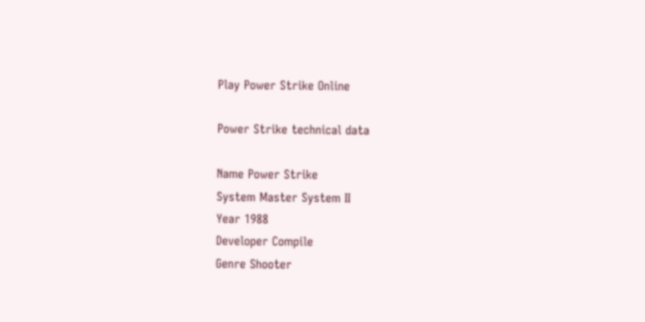Play Power Strike Online

Power Strike technical data

Name Power Strike
System Master System II
Year 1988
Developer Compile
Genre Shooter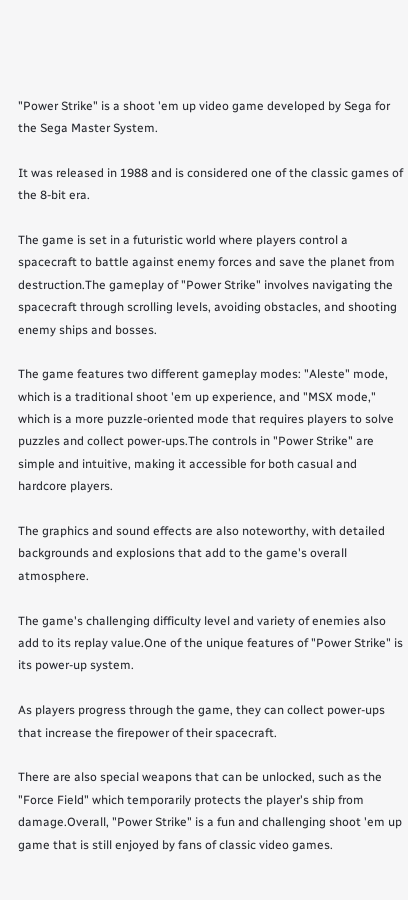"Power Strike" is a shoot 'em up video game developed by Sega for the Sega Master System.

It was released in 1988 and is considered one of the classic games of the 8-bit era.

The game is set in a futuristic world where players control a spacecraft to battle against enemy forces and save the planet from destruction.The gameplay of "Power Strike" involves navigating the spacecraft through scrolling levels, avoiding obstacles, and shooting enemy ships and bosses.

The game features two different gameplay modes: "Aleste" mode, which is a traditional shoot 'em up experience, and "MSX mode," which is a more puzzle-oriented mode that requires players to solve puzzles and collect power-ups.The controls in "Power Strike" are simple and intuitive, making it accessible for both casual and hardcore players.

The graphics and sound effects are also noteworthy, with detailed backgrounds and explosions that add to the game's overall atmosphere.

The game's challenging difficulty level and variety of enemies also add to its replay value.One of the unique features of "Power Strike" is its power-up system.

As players progress through the game, they can collect power-ups that increase the firepower of their spacecraft.

There are also special weapons that can be unlocked, such as the "Force Field" which temporarily protects the player's ship from damage.Overall, "Power Strike" is a fun and challenging shoot 'em up game that is still enjoyed by fans of classic video games.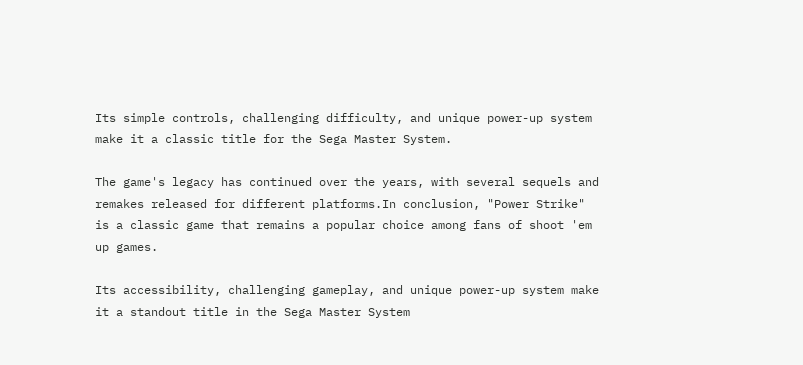Its simple controls, challenging difficulty, and unique power-up system make it a classic title for the Sega Master System.

The game's legacy has continued over the years, with several sequels and remakes released for different platforms.In conclusion, "Power Strike" is a classic game that remains a popular choice among fans of shoot 'em up games.

Its accessibility, challenging gameplay, and unique power-up system make it a standout title in the Sega Master System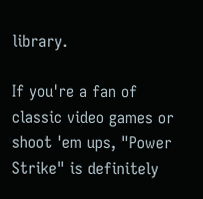library.

If you're a fan of classic video games or shoot 'em ups, "Power Strike" is definitely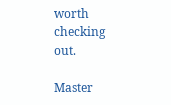worth checking out.

Master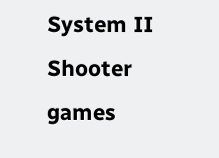System II Shooter games